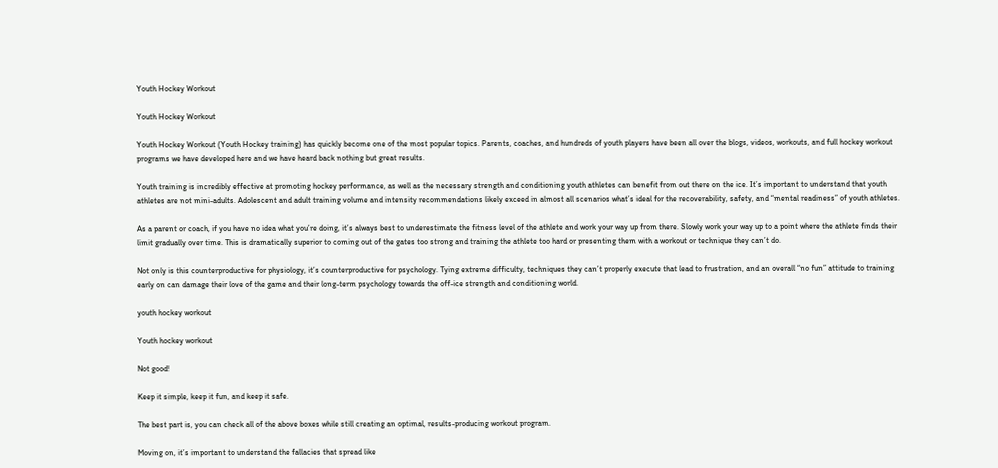Youth Hockey Workout

Youth Hockey Workout

Youth Hockey Workout (Youth Hockey training) has quickly become one of the most popular topics. Parents, coaches, and hundreds of youth players have been all over the blogs, videos, workouts, and full hockey workout programs we have developed here and we have heard back nothing but great results.

Youth training is incredibly effective at promoting hockey performance, as well as the necessary strength and conditioning youth athletes can benefit from out there on the ice. It’s important to understand that youth athletes are not mini-adults. Adolescent and adult training volume and intensity recommendations likely exceed in almost all scenarios what’s ideal for the recoverability, safety, and “mental readiness” of youth athletes.

As a parent or coach, if you have no idea what you’re doing, it’s always best to underestimate the fitness level of the athlete and work your way up from there. Slowly work your way up to a point where the athlete finds their limit gradually over time. This is dramatically superior to coming out of the gates too strong and training the athlete too hard or presenting them with a workout or technique they can’t do.

Not only is this counterproductive for physiology, it’s counterproductive for psychology. Tying extreme difficulty, techniques they can’t properly execute that lead to frustration, and an overall “no fun” attitude to training early on can damage their love of the game and their long-term psychology towards the off-ice strength and conditioning world.

youth hockey workout

Youth hockey workout

Not good!

Keep it simple, keep it fun, and keep it safe.

The best part is, you can check all of the above boxes while still creating an optimal, results-producing workout program.

Moving on, it’s important to understand the fallacies that spread like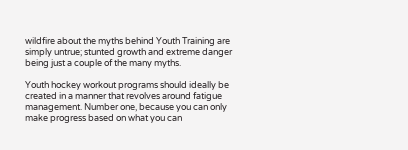wildfire about the myths behind Youth Training are simply untrue; stunted growth and extreme danger being just a couple of the many myths.

Youth hockey workout programs should ideally be created in a manner that revolves around fatigue management. Number one, because you can only make progress based on what you can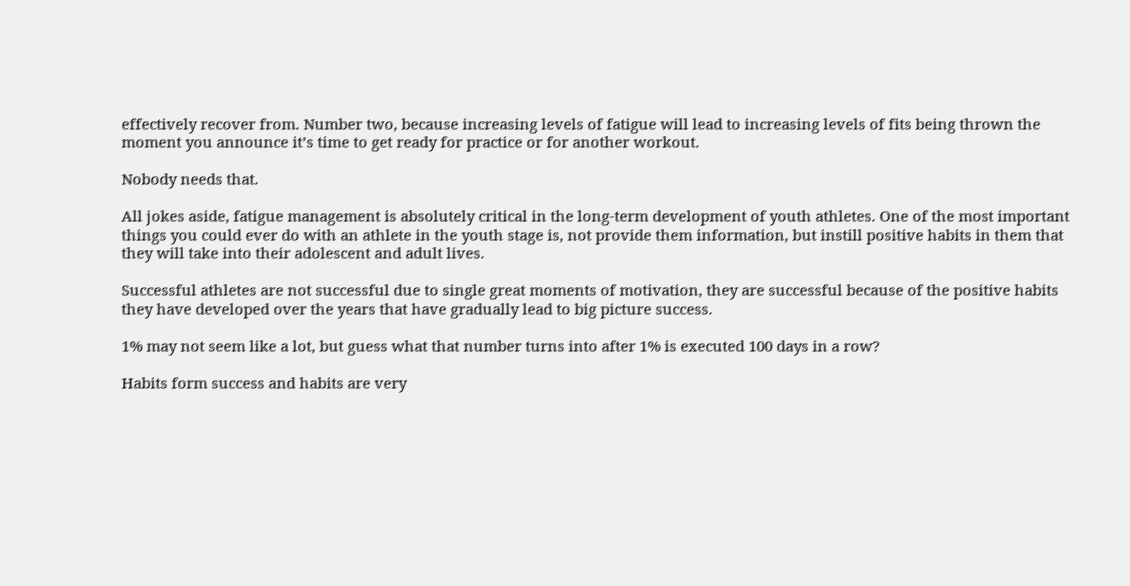effectively recover from. Number two, because increasing levels of fatigue will lead to increasing levels of fits being thrown the moment you announce it’s time to get ready for practice or for another workout.

Nobody needs that.

All jokes aside, fatigue management is absolutely critical in the long-term development of youth athletes. One of the most important things you could ever do with an athlete in the youth stage is, not provide them information, but instill positive habits in them that they will take into their adolescent and adult lives.

Successful athletes are not successful due to single great moments of motivation, they are successful because of the positive habits they have developed over the years that have gradually lead to big picture success.

1% may not seem like a lot, but guess what that number turns into after 1% is executed 100 days in a row?

Habits form success and habits are very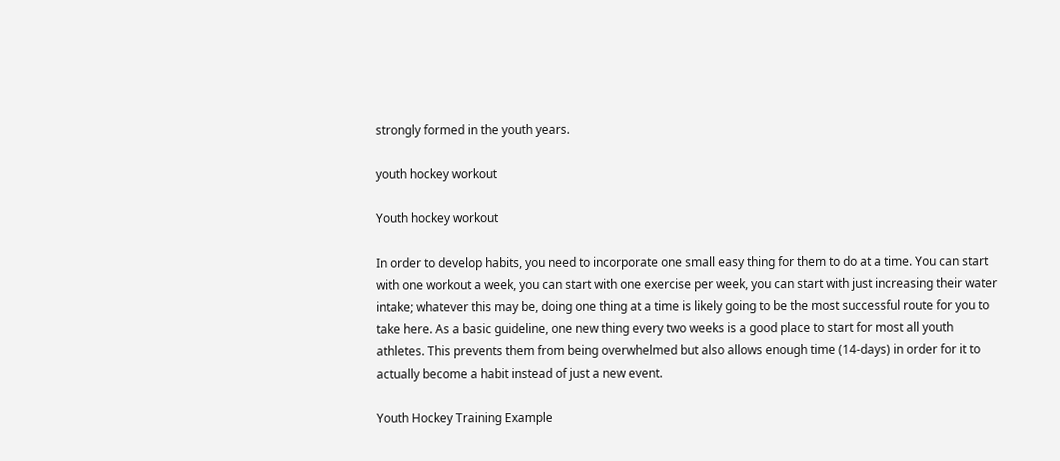strongly formed in the youth years.

youth hockey workout

Youth hockey workout

In order to develop habits, you need to incorporate one small easy thing for them to do at a time. You can start with one workout a week, you can start with one exercise per week, you can start with just increasing their water intake; whatever this may be, doing one thing at a time is likely going to be the most successful route for you to take here. As a basic guideline, one new thing every two weeks is a good place to start for most all youth athletes. This prevents them from being overwhelmed but also allows enough time (14-days) in order for it to actually become a habit instead of just a new event.

Youth Hockey Training Example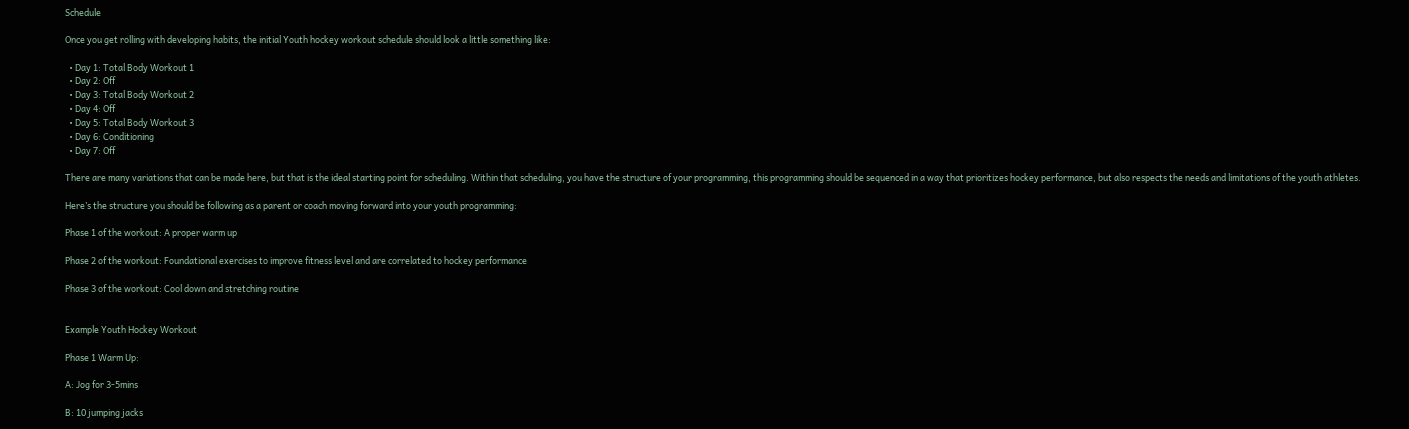Schedule

Once you get rolling with developing habits, the initial Youth hockey workout schedule should look a little something like:

  • Day 1: Total Body Workout 1
  • Day 2: Off
  • Day 3: Total Body Workout 2
  • Day 4: Off
  • Day 5: Total Body Workout 3
  • Day 6: Conditioning
  • Day 7: Off

There are many variations that can be made here, but that is the ideal starting point for scheduling. Within that scheduling, you have the structure of your programming, this programming should be sequenced in a way that prioritizes hockey performance, but also respects the needs and limitations of the youth athletes.

Here’s the structure you should be following as a parent or coach moving forward into your youth programming:

Phase 1 of the workout: A proper warm up

Phase 2 of the workout: Foundational exercises to improve fitness level and are correlated to hockey performance

Phase 3 of the workout: Cool down and stretching routine


Example Youth Hockey Workout

Phase 1 Warm Up:

A: Jog for 3-5mins

B: 10 jumping jacks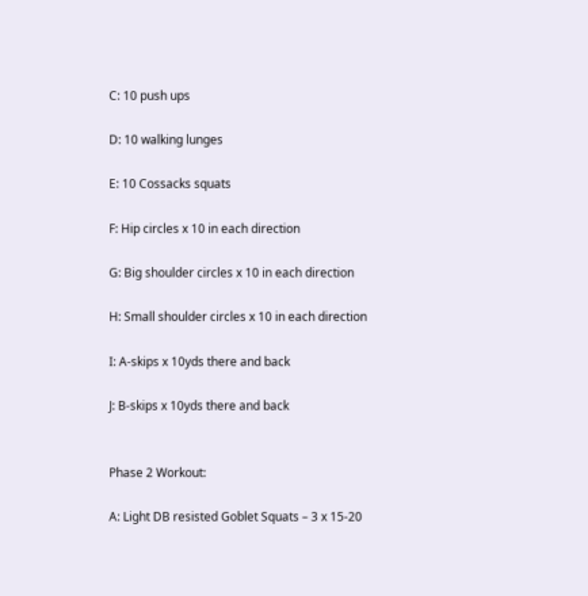C: 10 push ups

D: 10 walking lunges

E: 10 Cossacks squats

F: Hip circles x 10 in each direction

G: Big shoulder circles x 10 in each direction

H: Small shoulder circles x 10 in each direction

I: A-skips x 10yds there and back

J: B-skips x 10yds there and back


Phase 2 Workout:

A: Light DB resisted Goblet Squats – 3 x 15-20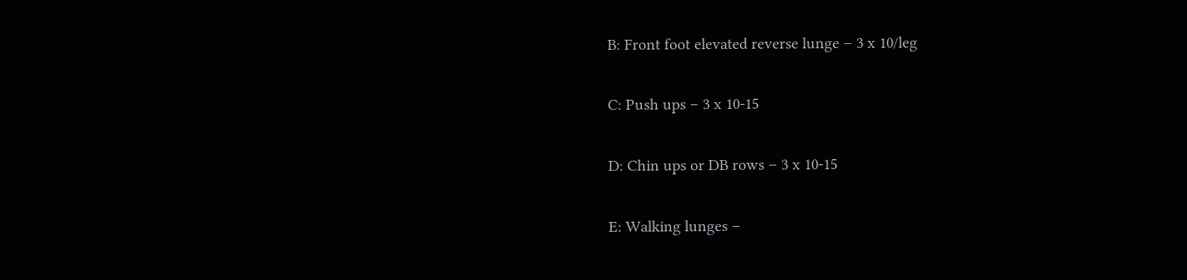B: Front foot elevated reverse lunge – 3 x 10/leg

C: Push ups – 3 x 10-15

D: Chin ups or DB rows – 3 x 10-15

E: Walking lunges –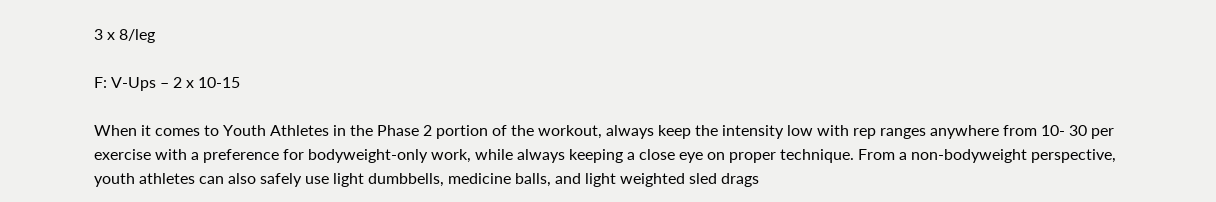3 x 8/leg

F: V-Ups – 2 x 10-15

When it comes to Youth Athletes in the Phase 2 portion of the workout, always keep the intensity low with rep ranges anywhere from 10- 30 per exercise with a preference for bodyweight-only work, while always keeping a close eye on proper technique. From a non-bodyweight perspective, youth athletes can also safely use light dumbbells, medicine balls, and light weighted sled drags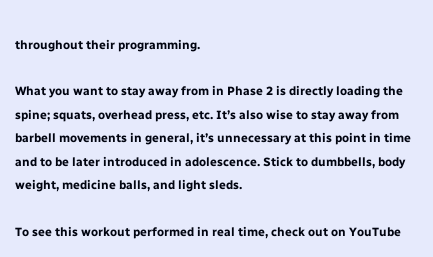throughout their programming.

What you want to stay away from in Phase 2 is directly loading the spine; squats, overhead press, etc. It’s also wise to stay away from barbell movements in general, it’s unnecessary at this point in time and to be later introduced in adolescence. Stick to dumbbells, body weight, medicine balls, and light sleds.

To see this workout performed in real time, check out on YouTube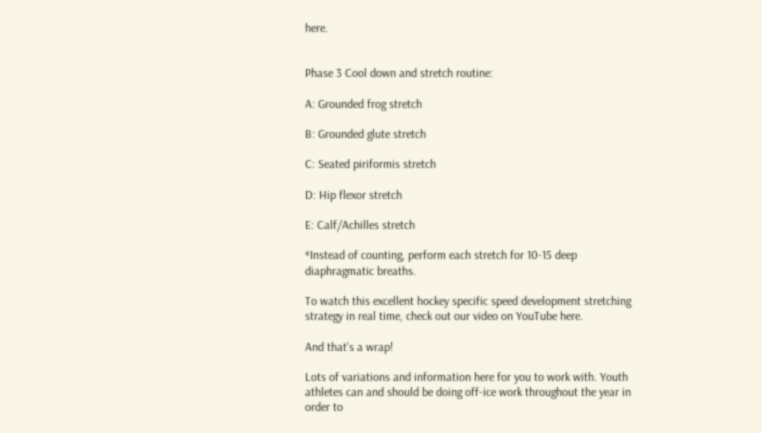here.


Phase 3 Cool down and stretch routine:

A: Grounded frog stretch

B: Grounded glute stretch

C: Seated piriformis stretch

D: Hip flexor stretch

E: Calf/Achilles stretch

*Instead of counting, perform each stretch for 10-15 deep diaphragmatic breaths.

To watch this excellent hockey specific speed development stretching strategy in real time, check out our video on YouTube here.

And that’s a wrap!

Lots of variations and information here for you to work with. Youth athletes can and should be doing off-ice work throughout the year in order to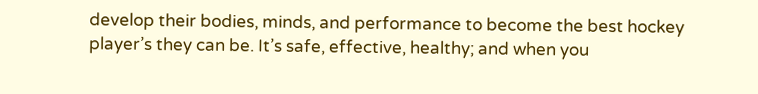develop their bodies, minds, and performance to become the best hockey player’s they can be. It’s safe, effective, healthy; and when you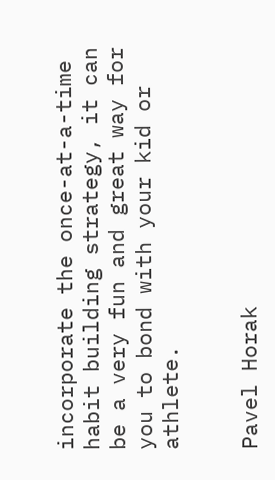incorporate the once-at-a-time habit building strategy, it can be a very fun and great way for you to bond with your kid or athlete.


Pavel Horak